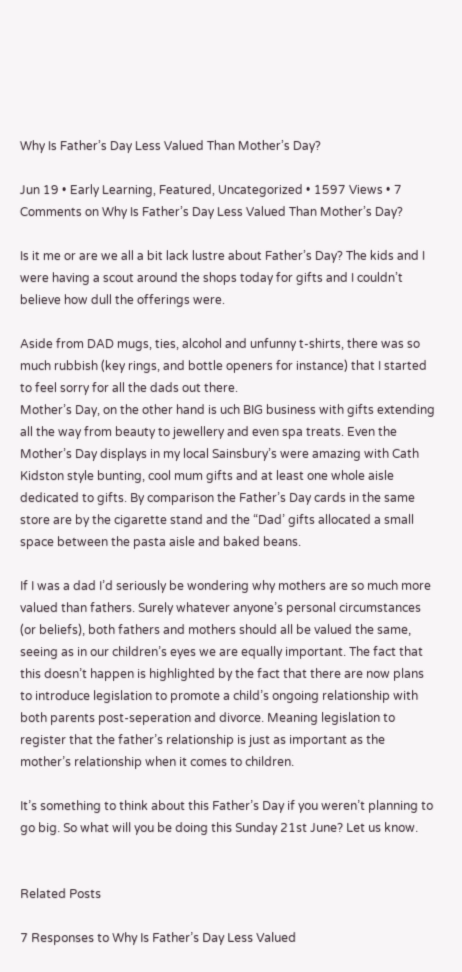Why Is Father’s Day Less Valued Than Mother’s Day?

Jun 19 • Early Learning, Featured, Uncategorized • 1597 Views • 7 Comments on Why Is Father’s Day Less Valued Than Mother’s Day?

Is it me or are we all a bit lack lustre about Father’s Day? The kids and I were having a scout around the shops today for gifts and I couldn’t believe how dull the offerings were.

Aside from DAD mugs, ties, alcohol and unfunny t-shirts, there was so much rubbish (key rings, and bottle openers for instance) that I started to feel sorry for all the dads out there.
Mother’s Day, on the other hand is uch BIG business with gifts extending all the way from beauty to jewellery and even spa treats. Even the Mother’s Day displays in my local Sainsbury’s were amazing with Cath Kidston style bunting, cool mum gifts and at least one whole aisle dedicated to gifts. By comparison the Father’s Day cards in the same store are by the cigarette stand and the “Dad’ gifts allocated a small space between the pasta aisle and baked beans.

If I was a dad I’d seriously be wondering why mothers are so much more valued than fathers. Surely whatever anyone’s personal circumstances (or beliefs), both fathers and mothers should all be valued the same, seeing as in our children’s eyes we are equally important. The fact that this doesn’t happen is highlighted by the fact that there are now plans to introduce legislation to promote a child’s ongoing relationship with both parents post-seperation and divorce. Meaning legislation to register that the father’s relationship is just as important as the mother’s relationship when it comes to children.

It’s something to think about this Father’s Day if you weren’t planning to go big. So what will you be doing this Sunday 21st June? Let us know.


Related Posts

7 Responses to Why Is Father’s Day Less Valued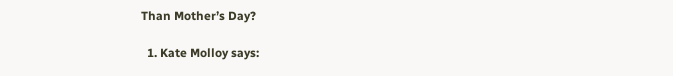Than Mother’s Day?

  1. Kate Molloy says: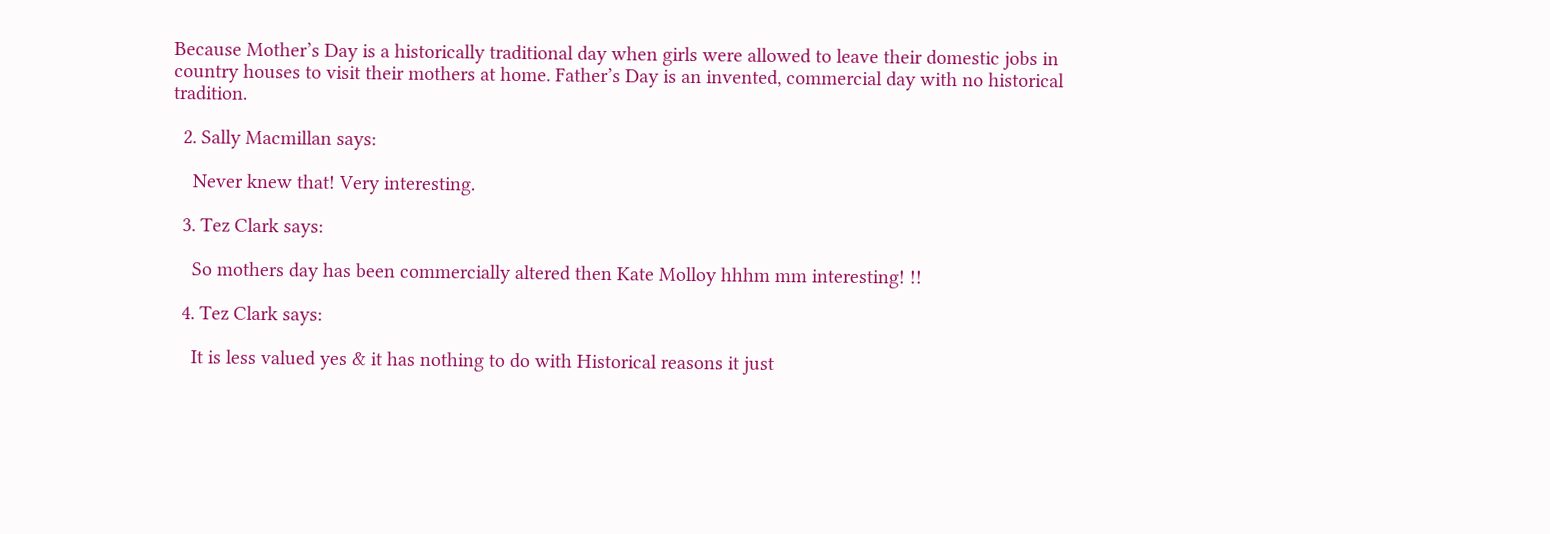Because Mother’s Day is a historically traditional day when girls were allowed to leave their domestic jobs in country houses to visit their mothers at home. Father’s Day is an invented, commercial day with no historical tradition.

  2. Sally Macmillan says:

    Never knew that! Very interesting.

  3. Tez Clark says:

    So mothers day has been commercially altered then Kate Molloy hhhm mm interesting! !!

  4. Tez Clark says:

    It is less valued yes & it has nothing to do with Historical reasons it just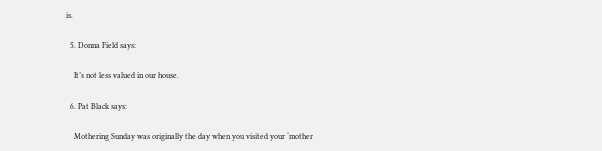is.

  5. Donna Field says:

    It’s not less valued in our house.

  6. Pat Black says:

    Mothering Sunday was originally the day when you visited your ‘mother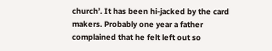church’. It has been hi-jacked by the card makers. Probably one year a father complained that he felt left out so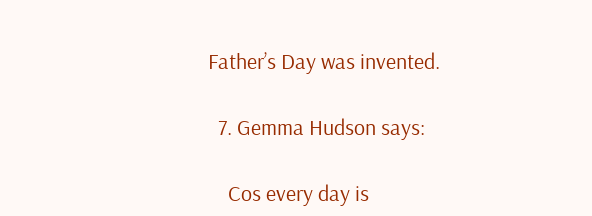Father’s Day was invented.

  7. Gemma Hudson says:

    Cos every day is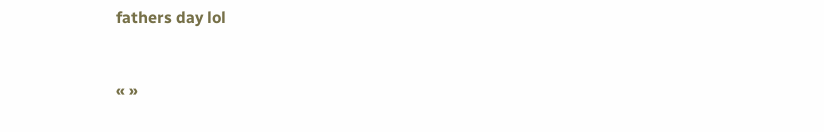fathers day lol


« »